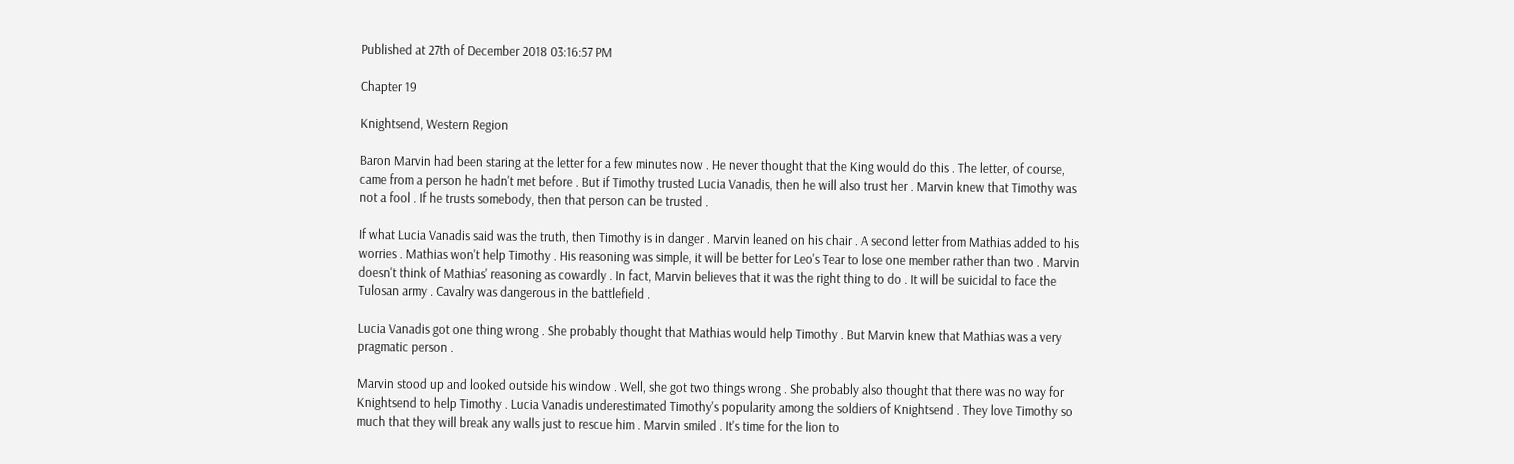Published at 27th of December 2018 03:16:57 PM

Chapter 19

Knightsend, Western Region

Baron Marvin had been staring at the letter for a few minutes now . He never thought that the King would do this . The letter, of course, came from a person he hadn't met before . But if Timothy trusted Lucia Vanadis, then he will also trust her . Marvin knew that Timothy was not a fool . If he trusts somebody, then that person can be trusted .

If what Lucia Vanadis said was the truth, then Timothy is in danger . Marvin leaned on his chair . A second letter from Mathias added to his worries . Mathias won't help Timothy . His reasoning was simple, it will be better for Leo's Tear to lose one member rather than two . Marvin doesn't think of Mathias' reasoning as cowardly . In fact, Marvin believes that it was the right thing to do . It will be suicidal to face the Tulosan army . Cavalry was dangerous in the battlefield .

Lucia Vanadis got one thing wrong . She probably thought that Mathias would help Timothy . But Marvin knew that Mathias was a very pragmatic person .

Marvin stood up and looked outside his window . Well, she got two things wrong . She probably also thought that there was no way for Knightsend to help Timothy . Lucia Vanadis underestimated Timothy's popularity among the soldiers of Knightsend . They love Timothy so much that they will break any walls just to rescue him . Marvin smiled . It's time for the lion to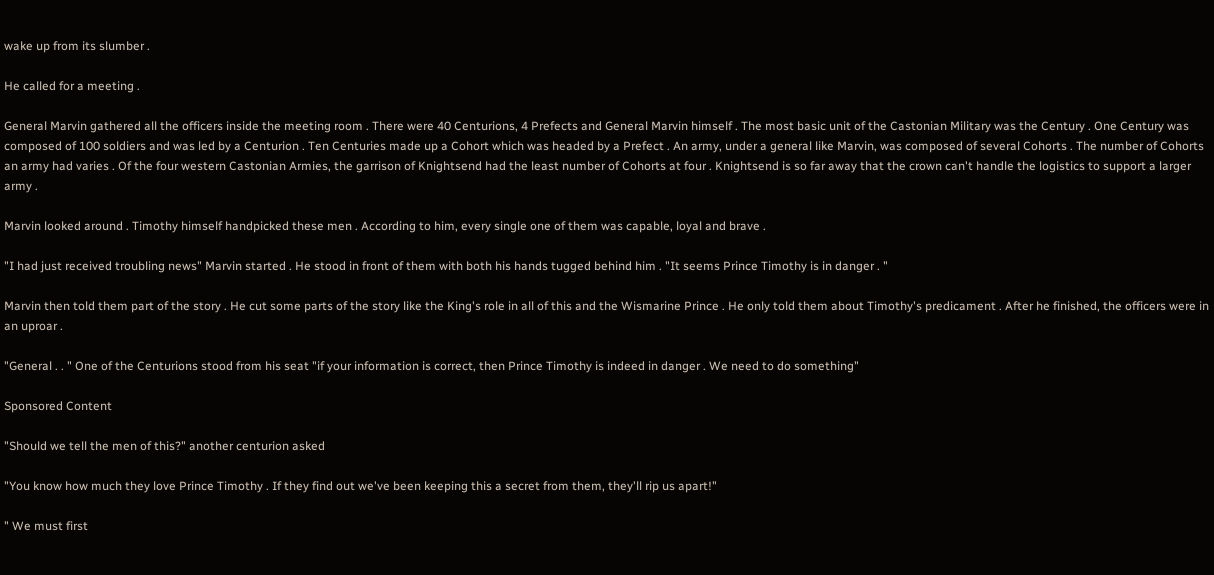wake up from its slumber .

He called for a meeting .

General Marvin gathered all the officers inside the meeting room . There were 40 Centurions, 4 Prefects and General Marvin himself . The most basic unit of the Castonian Military was the Century . One Century was composed of 100 soldiers and was led by a Centurion . Ten Centuries made up a Cohort which was headed by a Prefect . An army, under a general like Marvin, was composed of several Cohorts . The number of Cohorts an army had varies . Of the four western Castonian Armies, the garrison of Knightsend had the least number of Cohorts at four . Knightsend is so far away that the crown can't handle the logistics to support a larger army .

Marvin looked around . Timothy himself handpicked these men . According to him, every single one of them was capable, loyal and brave .

"I had just received troubling news" Marvin started . He stood in front of them with both his hands tugged behind him . "It seems Prince Timothy is in danger . "

Marvin then told them part of the story . He cut some parts of the story like the King's role in all of this and the Wismarine Prince . He only told them about Timothy's predicament . After he finished, the officers were in an uproar .

"General . . " One of the Centurions stood from his seat "if your information is correct, then Prince Timothy is indeed in danger . We need to do something"

Sponsored Content

"Should we tell the men of this?" another centurion asked

"You know how much they love Prince Timothy . If they find out we've been keeping this a secret from them, they'll rip us apart!"

" We must first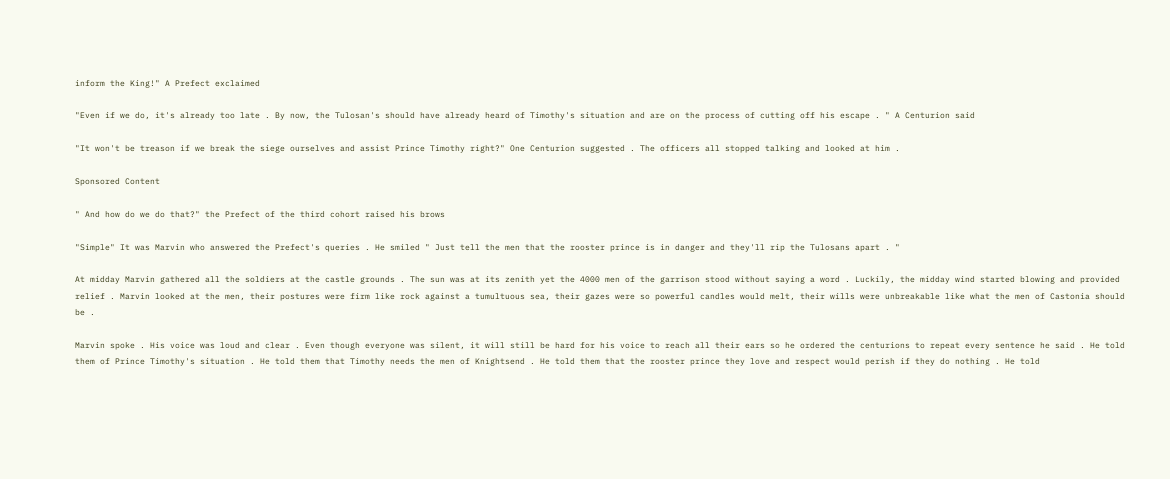inform the King!" A Prefect exclaimed

"Even if we do, it's already too late . By now, the Tulosan's should have already heard of Timothy's situation and are on the process of cutting off his escape . " A Centurion said

"It won't be treason if we break the siege ourselves and assist Prince Timothy right?" One Centurion suggested . The officers all stopped talking and looked at him .

Sponsored Content

" And how do we do that?" the Prefect of the third cohort raised his brows

"Simple" It was Marvin who answered the Prefect's queries . He smiled " Just tell the men that the rooster prince is in danger and they'll rip the Tulosans apart . "

At midday Marvin gathered all the soldiers at the castle grounds . The sun was at its zenith yet the 4000 men of the garrison stood without saying a word . Luckily, the midday wind started blowing and provided relief . Marvin looked at the men, their postures were firm like rock against a tumultuous sea, their gazes were so powerful candles would melt, their wills were unbreakable like what the men of Castonia should be .

Marvin spoke . His voice was loud and clear . Even though everyone was silent, it will still be hard for his voice to reach all their ears so he ordered the centurions to repeat every sentence he said . He told them of Prince Timothy's situation . He told them that Timothy needs the men of Knightsend . He told them that the rooster prince they love and respect would perish if they do nothing . He told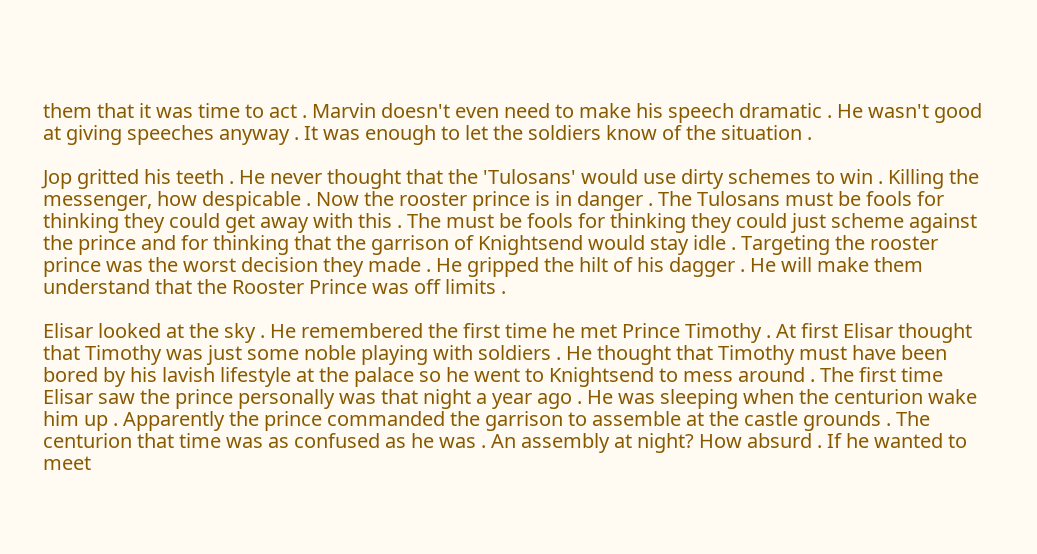them that it was time to act . Marvin doesn't even need to make his speech dramatic . He wasn't good at giving speeches anyway . It was enough to let the soldiers know of the situation .

Jop gritted his teeth . He never thought that the 'Tulosans' would use dirty schemes to win . Killing the messenger, how despicable . Now the rooster prince is in danger . The Tulosans must be fools for thinking they could get away with this . The must be fools for thinking they could just scheme against the prince and for thinking that the garrison of Knightsend would stay idle . Targeting the rooster prince was the worst decision they made . He gripped the hilt of his dagger . He will make them understand that the Rooster Prince was off limits .

Elisar looked at the sky . He remembered the first time he met Prince Timothy . At first Elisar thought that Timothy was just some noble playing with soldiers . He thought that Timothy must have been bored by his lavish lifestyle at the palace so he went to Knightsend to mess around . The first time Elisar saw the prince personally was that night a year ago . He was sleeping when the centurion wake him up . Apparently the prince commanded the garrison to assemble at the castle grounds . The centurion that time was as confused as he was . An assembly at night? How absurd . If he wanted to meet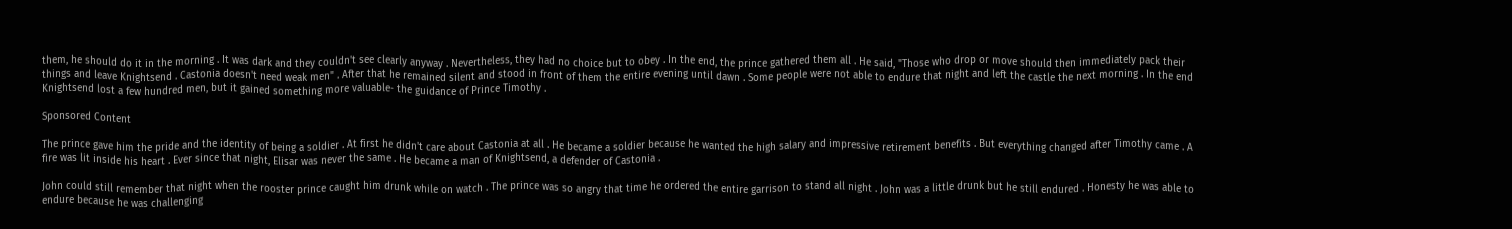them, he should do it in the morning . It was dark and they couldn't see clearly anyway . Nevertheless, they had no choice but to obey . In the end, the prince gathered them all . He said, "Those who drop or move should then immediately pack their things and leave Knightsend . Castonia doesn't need weak men" . After that he remained silent and stood in front of them the entire evening until dawn . Some people were not able to endure that night and left the castle the next morning . In the end Knightsend lost a few hundred men, but it gained something more valuable- the guidance of Prince Timothy .

Sponsored Content

The prince gave him the pride and the identity of being a soldier . At first he didn't care about Castonia at all . He became a soldier because he wanted the high salary and impressive retirement benefits . But everything changed after Timothy came . A fire was lit inside his heart . Ever since that night, Elisar was never the same . He became a man of Knightsend, a defender of Castonia .

John could still remember that night when the rooster prince caught him drunk while on watch . The prince was so angry that time he ordered the entire garrison to stand all night . John was a little drunk but he still endured . Honesty he was able to endure because he was challenging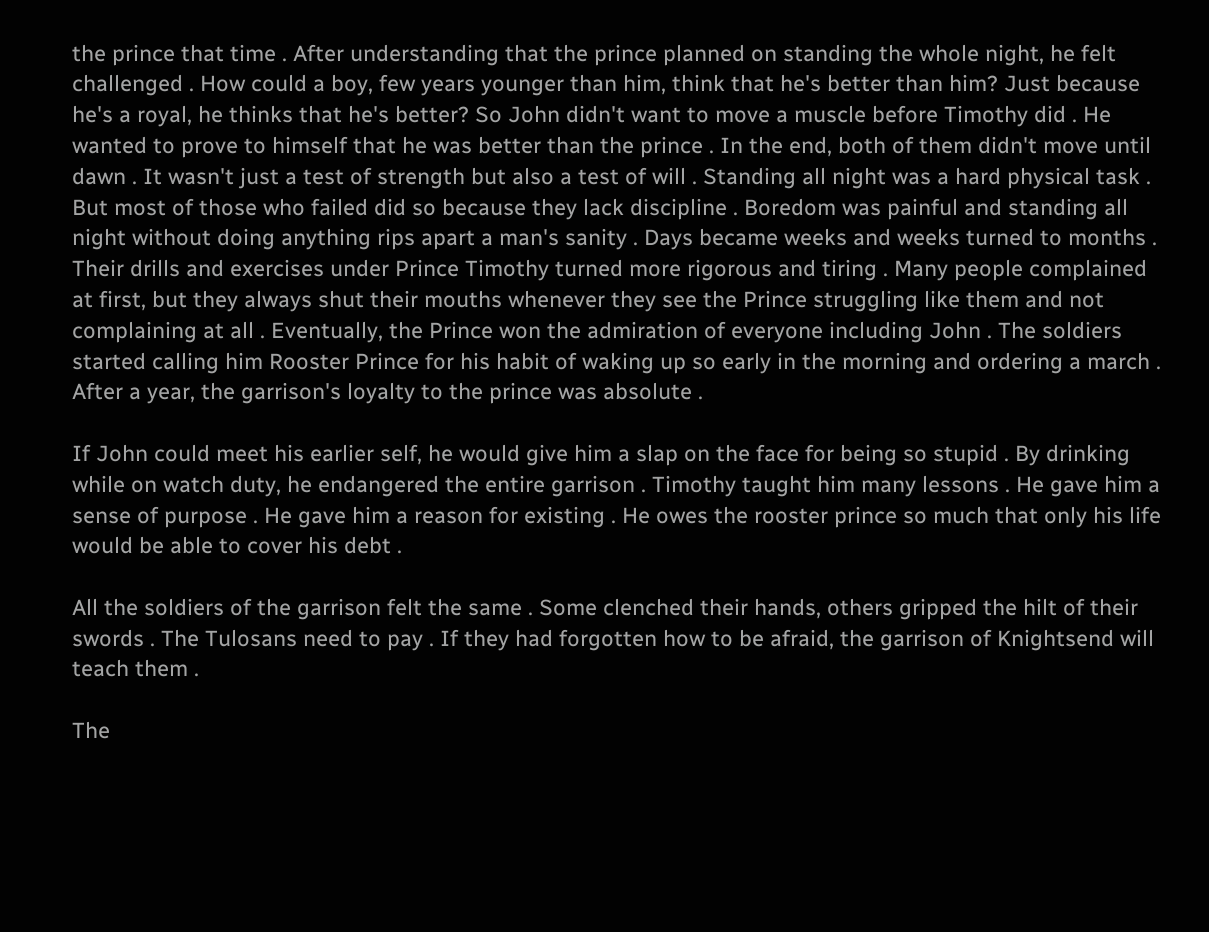the prince that time . After understanding that the prince planned on standing the whole night, he felt challenged . How could a boy, few years younger than him, think that he's better than him? Just because he's a royal, he thinks that he's better? So John didn't want to move a muscle before Timothy did . He wanted to prove to himself that he was better than the prince . In the end, both of them didn't move until dawn . It wasn't just a test of strength but also a test of will . Standing all night was a hard physical task . But most of those who failed did so because they lack discipline . Boredom was painful and standing all night without doing anything rips apart a man's sanity . Days became weeks and weeks turned to months . Their drills and exercises under Prince Timothy turned more rigorous and tiring . Many people complained at first, but they always shut their mouths whenever they see the Prince struggling like them and not complaining at all . Eventually, the Prince won the admiration of everyone including John . The soldiers started calling him Rooster Prince for his habit of waking up so early in the morning and ordering a march . After a year, the garrison's loyalty to the prince was absolute .

If John could meet his earlier self, he would give him a slap on the face for being so stupid . By drinking while on watch duty, he endangered the entire garrison . Timothy taught him many lessons . He gave him a sense of purpose . He gave him a reason for existing . He owes the rooster prince so much that only his life would be able to cover his debt .

All the soldiers of the garrison felt the same . Some clenched their hands, others gripped the hilt of their swords . The Tulosans need to pay . If they had forgotten how to be afraid, the garrison of Knightsend will teach them .

The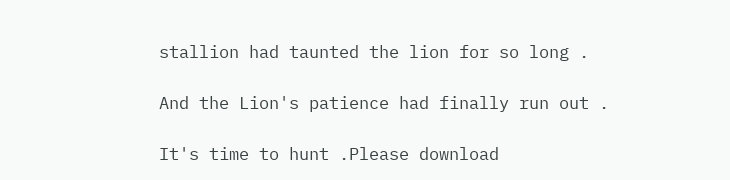stallion had taunted the lion for so long .

And the Lion's patience had finally run out .

It's time to hunt .Please download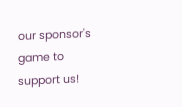our sponsor's game to support us!